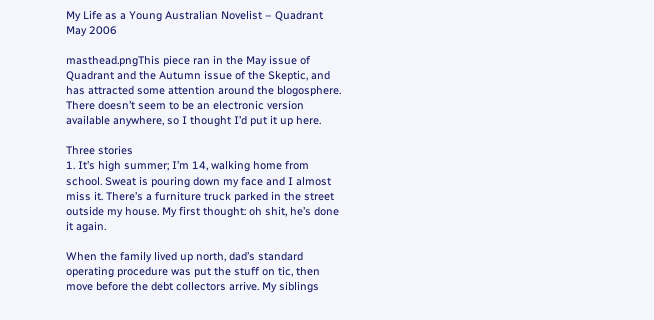My Life as a Young Australian Novelist – Quadrant May 2006

masthead.pngThis piece ran in the May issue of Quadrant and the Autumn issue of the Skeptic, and has attracted some attention around the blogosphere. There doesn’t seem to be an electronic version available anywhere, so I thought I’d put it up here.

Three stories
1. It’s high summer; I’m 14, walking home from school. Sweat is pouring down my face and I almost miss it. There’s a furniture truck parked in the street outside my house. My first thought: oh shit, he’s done it again.

When the family lived up north, dad’s standard operating procedure was put the stuff on tic, then move before the debt collectors arrive. My siblings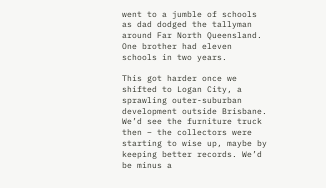went to a jumble of schools as dad dodged the tallyman around Far North Queensland. One brother had eleven schools in two years.

This got harder once we shifted to Logan City, a sprawling outer-suburban development outside Brisbane. We’d see the furniture truck then – the collectors were starting to wise up, maybe by keeping better records. We’d be minus a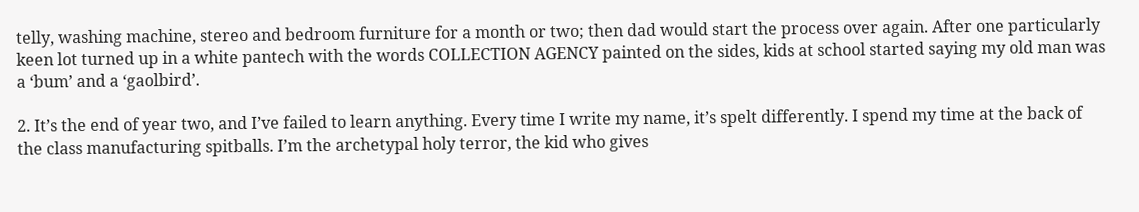telly, washing machine, stereo and bedroom furniture for a month or two; then dad would start the process over again. After one particularly keen lot turned up in a white pantech with the words COLLECTION AGENCY painted on the sides, kids at school started saying my old man was a ‘bum’ and a ‘gaolbird’.

2. It’s the end of year two, and I’ve failed to learn anything. Every time I write my name, it’s spelt differently. I spend my time at the back of the class manufacturing spitballs. I’m the archetypal holy terror, the kid who gives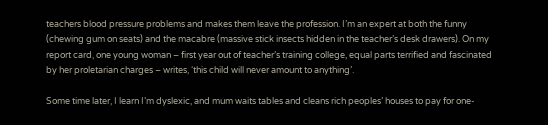teachers blood pressure problems and makes them leave the profession. I’m an expert at both the funny (chewing gum on seats) and the macabre (massive stick insects hidden in the teacher’s desk drawers). On my report card, one young woman – first year out of teacher’s training college, equal parts terrified and fascinated by her proletarian charges – writes, ‘this child will never amount to anything’.

Some time later, I learn I’m dyslexic, and mum waits tables and cleans rich peoples’ houses to pay for one-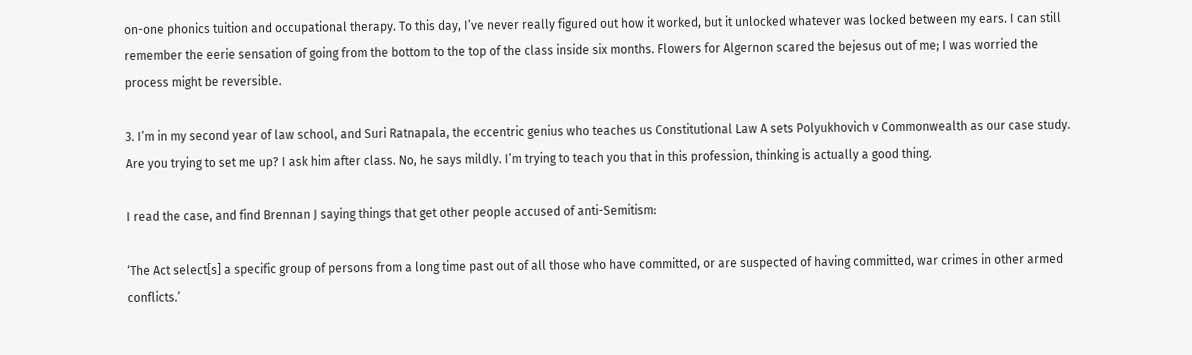on-one phonics tuition and occupational therapy. To this day, I’ve never really figured out how it worked, but it unlocked whatever was locked between my ears. I can still remember the eerie sensation of going from the bottom to the top of the class inside six months. Flowers for Algernon scared the bejesus out of me; I was worried the process might be reversible.

3. I’m in my second year of law school, and Suri Ratnapala, the eccentric genius who teaches us Constitutional Law A sets Polyukhovich v Commonwealth as our case study. Are you trying to set me up? I ask him after class. No, he says mildly. I’m trying to teach you that in this profession, thinking is actually a good thing.

I read the case, and find Brennan J saying things that get other people accused of anti-Semitism:

‘The Act select[s] a specific group of persons from a long time past out of all those who have committed, or are suspected of having committed, war crimes in other armed conflicts.’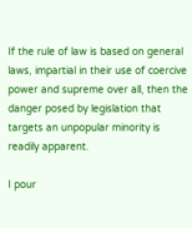If the rule of law is based on general laws, impartial in their use of coercive power and supreme over all, then the danger posed by legislation that targets an unpopular minority is readily apparent.

I pour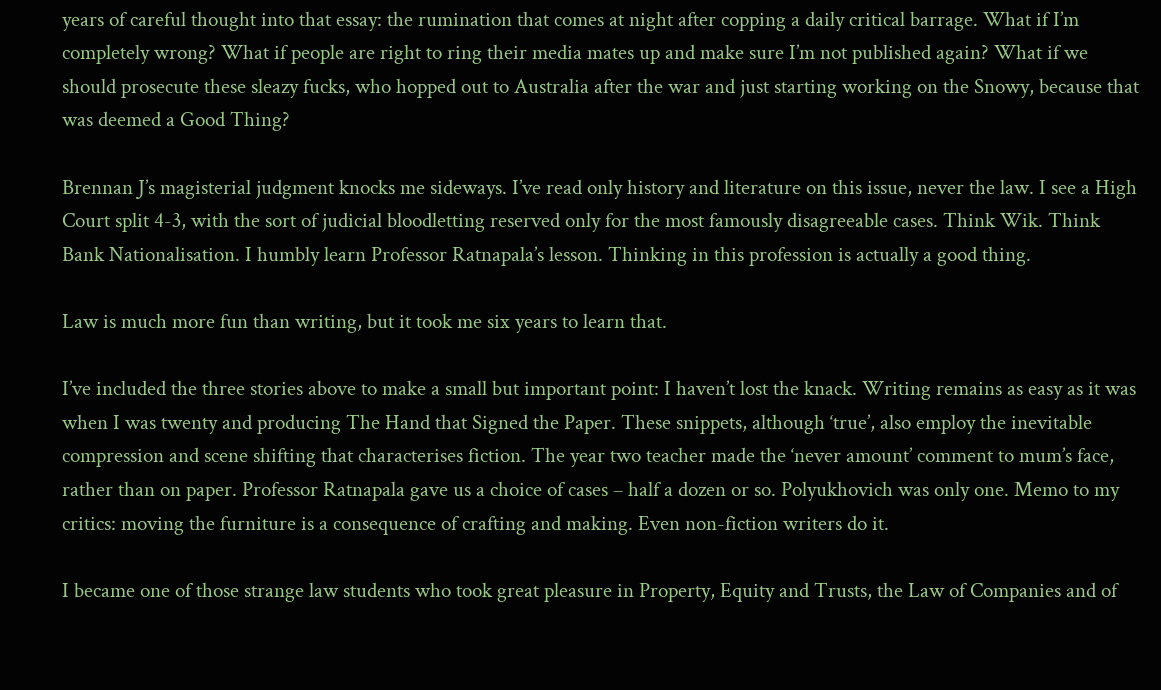years of careful thought into that essay: the rumination that comes at night after copping a daily critical barrage. What if I’m completely wrong? What if people are right to ring their media mates up and make sure I’m not published again? What if we should prosecute these sleazy fucks, who hopped out to Australia after the war and just starting working on the Snowy, because that was deemed a Good Thing?

Brennan J’s magisterial judgment knocks me sideways. I’ve read only history and literature on this issue, never the law. I see a High Court split 4-3, with the sort of judicial bloodletting reserved only for the most famously disagreeable cases. Think Wik. Think Bank Nationalisation. I humbly learn Professor Ratnapala’s lesson. Thinking in this profession is actually a good thing.

Law is much more fun than writing, but it took me six years to learn that.

I’ve included the three stories above to make a small but important point: I haven’t lost the knack. Writing remains as easy as it was when I was twenty and producing The Hand that Signed the Paper. These snippets, although ‘true’, also employ the inevitable compression and scene shifting that characterises fiction. The year two teacher made the ‘never amount’ comment to mum’s face, rather than on paper. Professor Ratnapala gave us a choice of cases – half a dozen or so. Polyukhovich was only one. Memo to my critics: moving the furniture is a consequence of crafting and making. Even non-fiction writers do it.

I became one of those strange law students who took great pleasure in Property, Equity and Trusts, the Law of Companies and of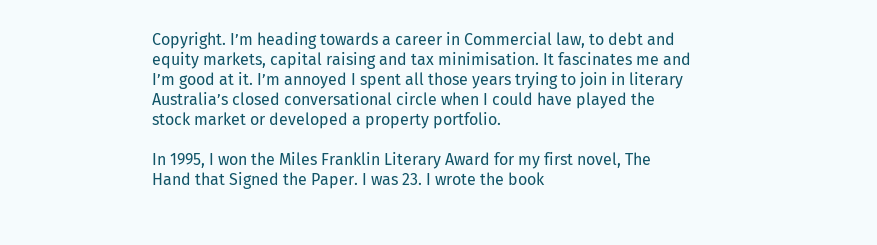Copyright. I’m heading towards a career in Commercial law, to debt and equity markets, capital raising and tax minimisation. It fascinates me and I’m good at it. I’m annoyed I spent all those years trying to join in literary Australia’s closed conversational circle when I could have played the stock market or developed a property portfolio.

In 1995, I won the Miles Franklin Literary Award for my first novel, The Hand that Signed the Paper. I was 23. I wrote the book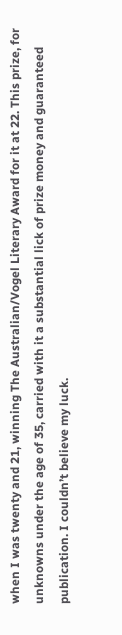when I was twenty and 21, winning The Australian/Vogel Literary Award for it at 22. This prize, for unknowns under the age of 35, carried with it a substantial lick of prize money and guaranteed publication. I couldn’t believe my luck.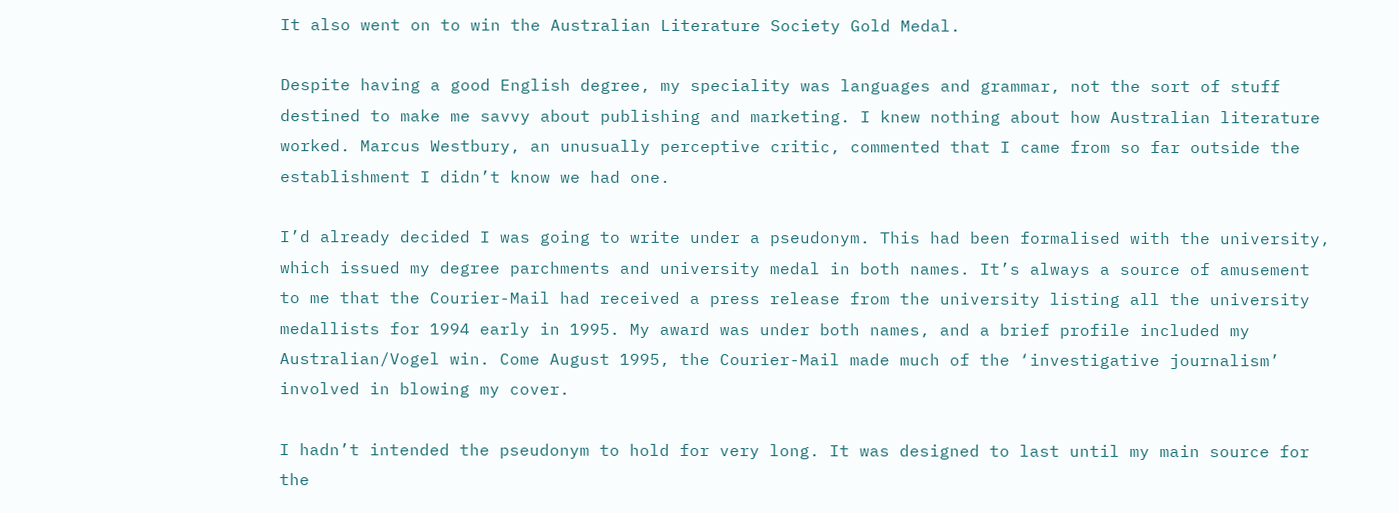It also went on to win the Australian Literature Society Gold Medal.

Despite having a good English degree, my speciality was languages and grammar, not the sort of stuff destined to make me savvy about publishing and marketing. I knew nothing about how Australian literature worked. Marcus Westbury, an unusually perceptive critic, commented that I came from so far outside the establishment I didn’t know we had one.

I’d already decided I was going to write under a pseudonym. This had been formalised with the university, which issued my degree parchments and university medal in both names. It’s always a source of amusement to me that the Courier-Mail had received a press release from the university listing all the university medallists for 1994 early in 1995. My award was under both names, and a brief profile included my Australian/Vogel win. Come August 1995, the Courier-Mail made much of the ‘investigative journalism’ involved in blowing my cover.

I hadn’t intended the pseudonym to hold for very long. It was designed to last until my main source for the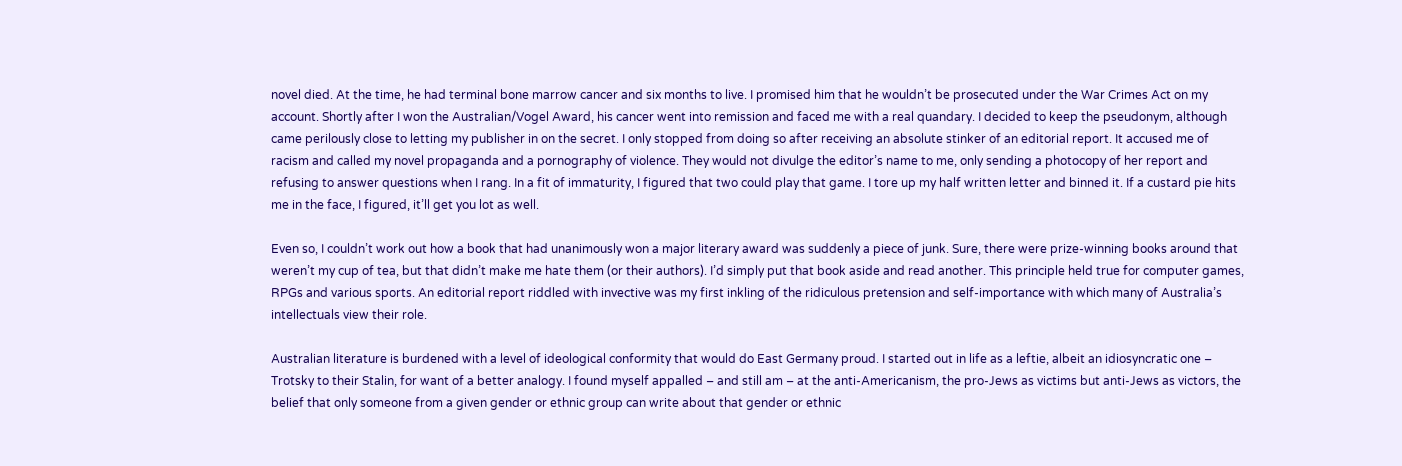novel died. At the time, he had terminal bone marrow cancer and six months to live. I promised him that he wouldn’t be prosecuted under the War Crimes Act on my account. Shortly after I won the Australian/Vogel Award, his cancer went into remission and faced me with a real quandary. I decided to keep the pseudonym, although came perilously close to letting my publisher in on the secret. I only stopped from doing so after receiving an absolute stinker of an editorial report. It accused me of racism and called my novel propaganda and a pornography of violence. They would not divulge the editor’s name to me, only sending a photocopy of her report and refusing to answer questions when I rang. In a fit of immaturity, I figured that two could play that game. I tore up my half written letter and binned it. If a custard pie hits me in the face, I figured, it’ll get you lot as well.

Even so, I couldn’t work out how a book that had unanimously won a major literary award was suddenly a piece of junk. Sure, there were prize-winning books around that weren’t my cup of tea, but that didn’t make me hate them (or their authors). I’d simply put that book aside and read another. This principle held true for computer games, RPGs and various sports. An editorial report riddled with invective was my first inkling of the ridiculous pretension and self-importance with which many of Australia’s intellectuals view their role.

Australian literature is burdened with a level of ideological conformity that would do East Germany proud. I started out in life as a leftie, albeit an idiosyncratic one – Trotsky to their Stalin, for want of a better analogy. I found myself appalled – and still am – at the anti-Americanism, the pro-Jews as victims but anti-Jews as victors, the belief that only someone from a given gender or ethnic group can write about that gender or ethnic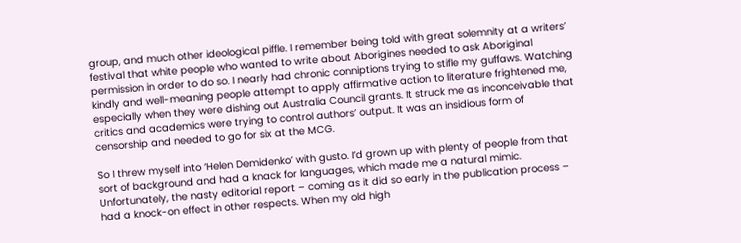group, and much other ideological piffle. I remember being told with great solemnity at a writers’ festival that white people who wanted to write about Aborigines needed to ask Aboriginal permission in order to do so. I nearly had chronic conniptions trying to stifle my guffaws. Watching kindly and well-meaning people attempt to apply affirmative action to literature frightened me, especially when they were dishing out Australia Council grants. It struck me as inconceivable that critics and academics were trying to control authors’ output. It was an insidious form of censorship and needed to go for six at the MCG.

So I threw myself into ‘Helen Demidenko’ with gusto. I’d grown up with plenty of people from that sort of background and had a knack for languages, which made me a natural mimic. Unfortunately, the nasty editorial report – coming as it did so early in the publication process – had a knock-on effect in other respects. When my old high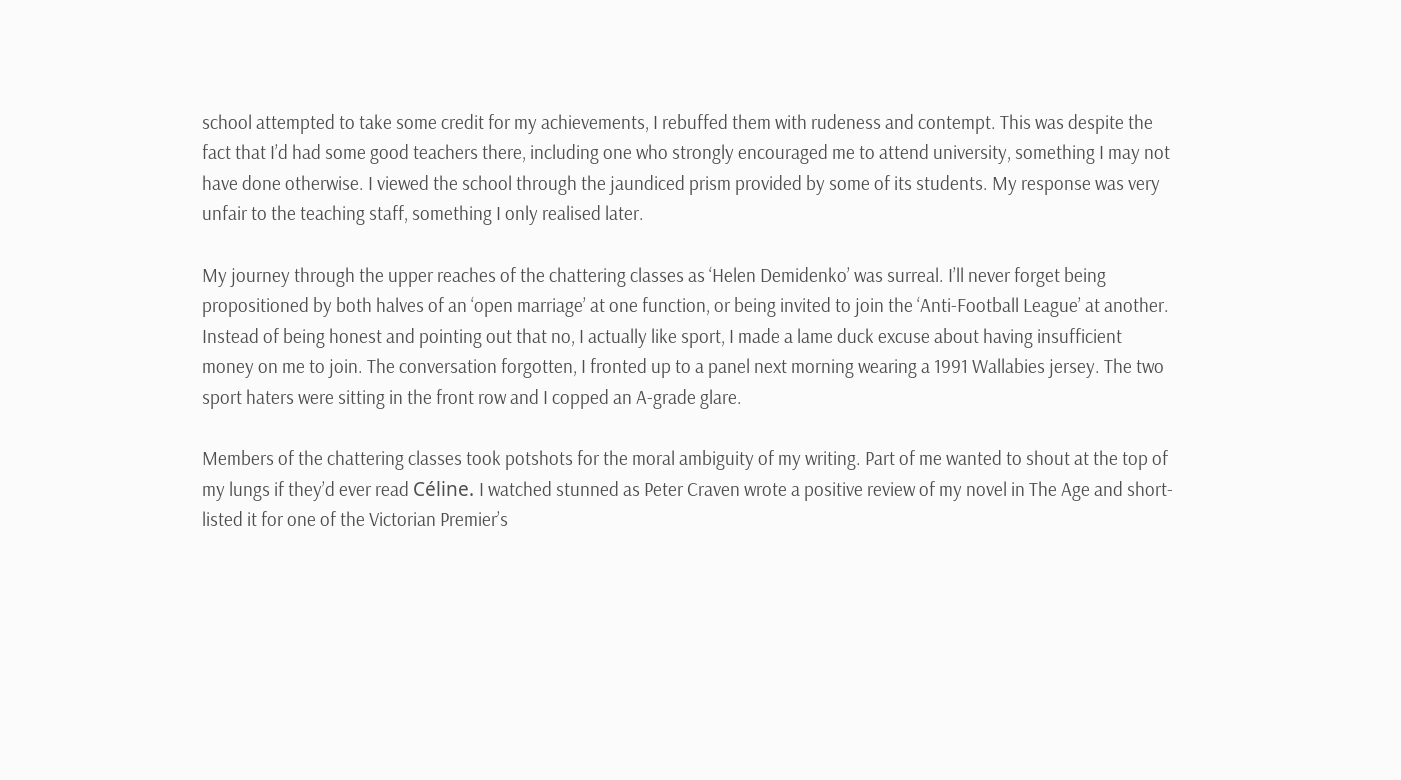school attempted to take some credit for my achievements, I rebuffed them with rudeness and contempt. This was despite the fact that I’d had some good teachers there, including one who strongly encouraged me to attend university, something I may not have done otherwise. I viewed the school through the jaundiced prism provided by some of its students. My response was very unfair to the teaching staff, something I only realised later.

My journey through the upper reaches of the chattering classes as ‘Helen Demidenko’ was surreal. I’ll never forget being propositioned by both halves of an ‘open marriage’ at one function, or being invited to join the ‘Anti-Football League’ at another. Instead of being honest and pointing out that no, I actually like sport, I made a lame duck excuse about having insufficient money on me to join. The conversation forgotten, I fronted up to a panel next morning wearing a 1991 Wallabies jersey. The two sport haters were sitting in the front row and I copped an A-grade glare.

Members of the chattering classes took potshots for the moral ambiguity of my writing. Part of me wanted to shout at the top of my lungs if they’d ever read Céline. I watched stunned as Peter Craven wrote a positive review of my novel in The Age and short-listed it for one of the Victorian Premier’s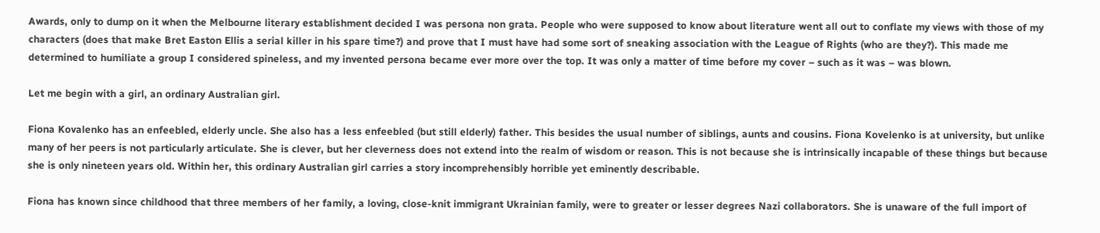Awards, only to dump on it when the Melbourne literary establishment decided I was persona non grata. People who were supposed to know about literature went all out to conflate my views with those of my characters (does that make Bret Easton Ellis a serial killer in his spare time?) and prove that I must have had some sort of sneaking association with the League of Rights (who are they?). This made me determined to humiliate a group I considered spineless, and my invented persona became ever more over the top. It was only a matter of time before my cover – such as it was – was blown.

Let me begin with a girl, an ordinary Australian girl.

Fiona Kovalenko has an enfeebled, elderly uncle. She also has a less enfeebled (but still elderly) father. This besides the usual number of siblings, aunts and cousins. Fiona Kovelenko is at university, but unlike many of her peers is not particularly articulate. She is clever, but her cleverness does not extend into the realm of wisdom or reason. This is not because she is intrinsically incapable of these things but because she is only nineteen years old. Within her, this ordinary Australian girl carries a story incomprehensibly horrible yet eminently describable.

Fiona has known since childhood that three members of her family, a loving, close-knit immigrant Ukrainian family, were to greater or lesser degrees Nazi collaborators. She is unaware of the full import of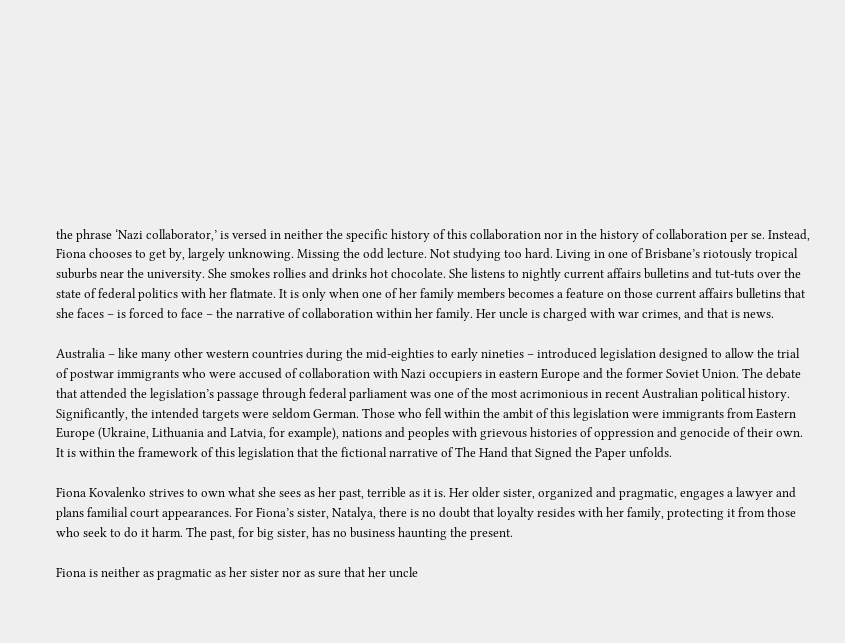the phrase ‘Nazi collaborator,’ is versed in neither the specific history of this collaboration nor in the history of collaboration per se. Instead, Fiona chooses to get by, largely unknowing. Missing the odd lecture. Not studying too hard. Living in one of Brisbane’s riotously tropical suburbs near the university. She smokes rollies and drinks hot chocolate. She listens to nightly current affairs bulletins and tut-tuts over the state of federal politics with her flatmate. It is only when one of her family members becomes a feature on those current affairs bulletins that she faces – is forced to face – the narrative of collaboration within her family. Her uncle is charged with war crimes, and that is news.

Australia – like many other western countries during the mid-eighties to early nineties – introduced legislation designed to allow the trial of postwar immigrants who were accused of collaboration with Nazi occupiers in eastern Europe and the former Soviet Union. The debate that attended the legislation’s passage through federal parliament was one of the most acrimonious in recent Australian political history. Significantly, the intended targets were seldom German. Those who fell within the ambit of this legislation were immigrants from Eastern Europe (Ukraine, Lithuania and Latvia, for example), nations and peoples with grievous histories of oppression and genocide of their own. It is within the framework of this legislation that the fictional narrative of The Hand that Signed the Paper unfolds.

Fiona Kovalenko strives to own what she sees as her past, terrible as it is. Her older sister, organized and pragmatic, engages a lawyer and plans familial court appearances. For Fiona’s sister, Natalya, there is no doubt that loyalty resides with her family, protecting it from those who seek to do it harm. The past, for big sister, has no business haunting the present.

Fiona is neither as pragmatic as her sister nor as sure that her uncle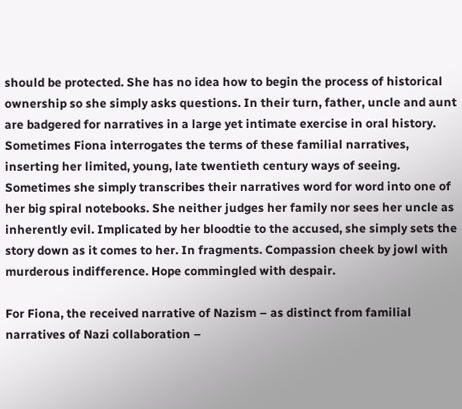should be protected. She has no idea how to begin the process of historical ownership so she simply asks questions. In their turn, father, uncle and aunt are badgered for narratives in a large yet intimate exercise in oral history. Sometimes Fiona interrogates the terms of these familial narratives, inserting her limited, young, late twentieth century ways of seeing. Sometimes she simply transcribes their narratives word for word into one of her big spiral notebooks. She neither judges her family nor sees her uncle as inherently evil. Implicated by her bloodtie to the accused, she simply sets the story down as it comes to her. In fragments. Compassion cheek by jowl with murderous indifference. Hope commingled with despair.

For Fiona, the received narrative of Nazism – as distinct from familial narratives of Nazi collaboration –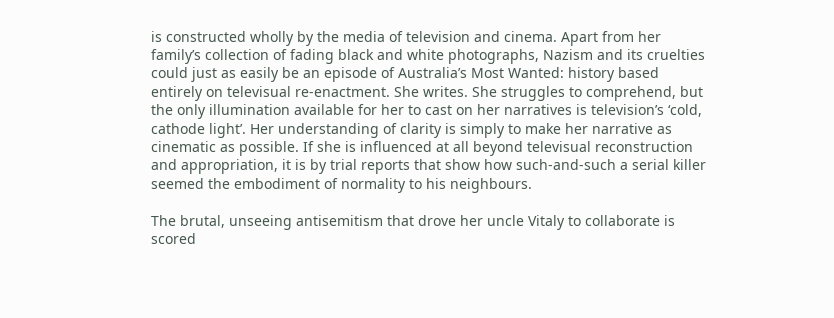is constructed wholly by the media of television and cinema. Apart from her family’s collection of fading black and white photographs, Nazism and its cruelties could just as easily be an episode of Australia’s Most Wanted: history based entirely on televisual re-enactment. She writes. She struggles to comprehend, but the only illumination available for her to cast on her narratives is television’s ‘cold, cathode light’. Her understanding of clarity is simply to make her narrative as cinematic as possible. If she is influenced at all beyond televisual reconstruction and appropriation, it is by trial reports that show how such-and-such a serial killer seemed the embodiment of normality to his neighbours.

The brutal, unseeing antisemitism that drove her uncle Vitaly to collaborate is scored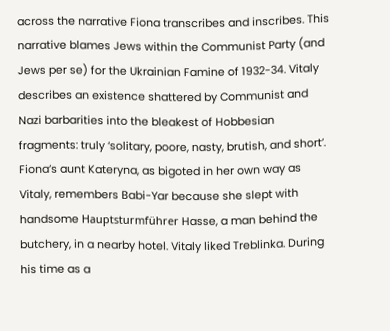across the narrative Fiona transcribes and inscribes. This narrative blames Jews within the Communist Party (and Jews per se) for the Ukrainian Famine of 1932-34. Vitaly describes an existence shattered by Communist and Nazi barbarities into the bleakest of Hobbesian fragments: truly ‘solitary, poore, nasty, brutish, and short’. Fiona’s aunt Kateryna, as bigoted in her own way as Vitaly, remembers Babi-Yar because she slept with handsome Hauptsturmführer Hasse, a man behind the butchery, in a nearby hotel. Vitaly liked Treblinka. During his time as a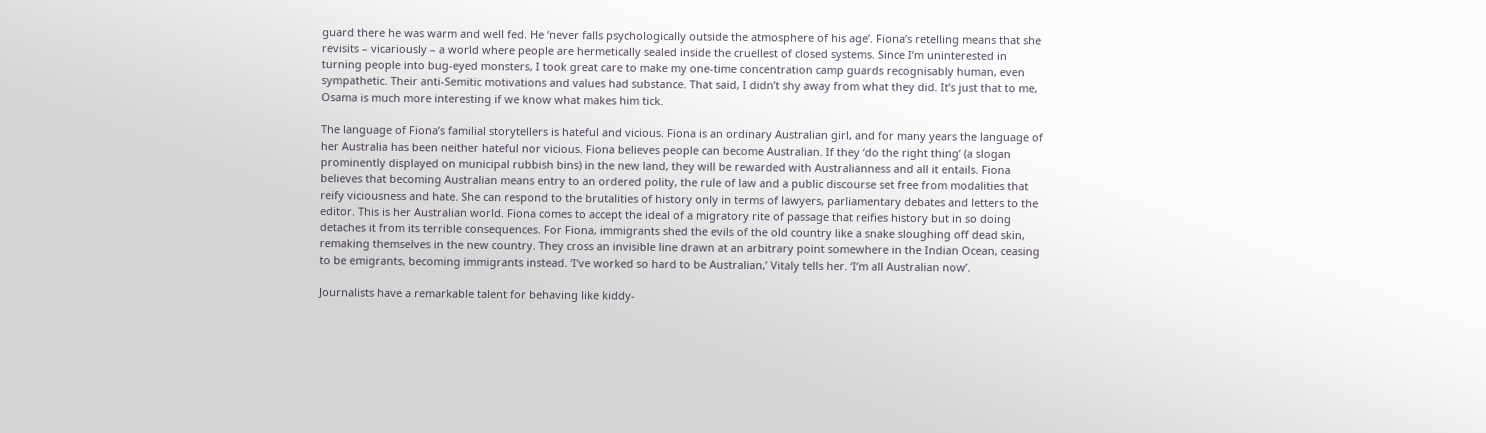guard there he was warm and well fed. He ‘never falls psychologically outside the atmosphere of his age’. Fiona’s retelling means that she revisits – vicariously – a world where people are hermetically sealed inside the cruellest of closed systems. Since I’m uninterested in turning people into bug-eyed monsters, I took great care to make my one-time concentration camp guards recognisably human, even sympathetic. Their anti-Semitic motivations and values had substance. That said, I didn’t shy away from what they did. It’s just that to me, Osama is much more interesting if we know what makes him tick.

The language of Fiona’s familial storytellers is hateful and vicious. Fiona is an ordinary Australian girl, and for many years the language of her Australia has been neither hateful nor vicious. Fiona believes people can become Australian. If they ‘do the right thing’ (a slogan prominently displayed on municipal rubbish bins) in the new land, they will be rewarded with Australianness and all it entails. Fiona believes that becoming Australian means entry to an ordered polity, the rule of law and a public discourse set free from modalities that reify viciousness and hate. She can respond to the brutalities of history only in terms of lawyers, parliamentary debates and letters to the editor. This is her Australian world. Fiona comes to accept the ideal of a migratory rite of passage that reifies history but in so doing detaches it from its terrible consequences. For Fiona, immigrants shed the evils of the old country like a snake sloughing off dead skin, remaking themselves in the new country. They cross an invisible line drawn at an arbitrary point somewhere in the Indian Ocean, ceasing to be emigrants, becoming immigrants instead. ‘I’ve worked so hard to be Australian,’ Vitaly tells her. ‘I’m all Australian now’.

Journalists have a remarkable talent for behaving like kiddy-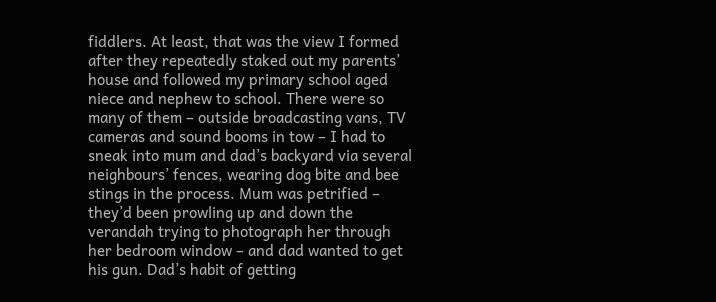fiddlers. At least, that was the view I formed after they repeatedly staked out my parents’ house and followed my primary school aged niece and nephew to school. There were so many of them – outside broadcasting vans, TV cameras and sound booms in tow – I had to sneak into mum and dad’s backyard via several neighbours’ fences, wearing dog bite and bee stings in the process. Mum was petrified – they’d been prowling up and down the verandah trying to photograph her through her bedroom window – and dad wanted to get his gun. Dad’s habit of getting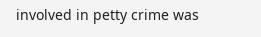involved in petty crime was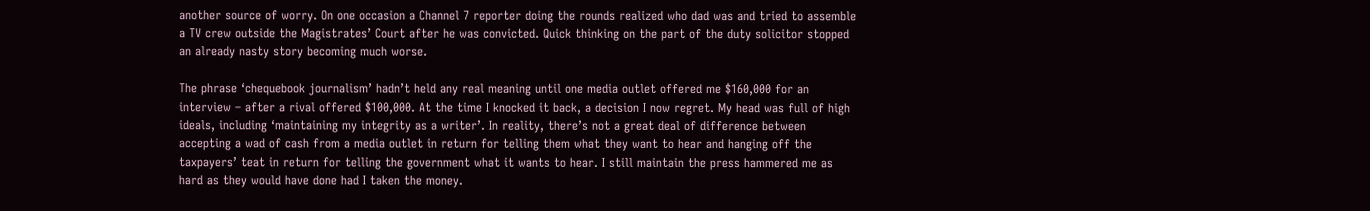another source of worry. On one occasion a Channel 7 reporter doing the rounds realized who dad was and tried to assemble a TV crew outside the Magistrates’ Court after he was convicted. Quick thinking on the part of the duty solicitor stopped an already nasty story becoming much worse.

The phrase ‘chequebook journalism’ hadn’t held any real meaning until one media outlet offered me $160,000 for an interview – after a rival offered $100,000. At the time I knocked it back, a decision I now regret. My head was full of high ideals, including ‘maintaining my integrity as a writer’. In reality, there’s not a great deal of difference between accepting a wad of cash from a media outlet in return for telling them what they want to hear and hanging off the taxpayers’ teat in return for telling the government what it wants to hear. I still maintain the press hammered me as hard as they would have done had I taken the money.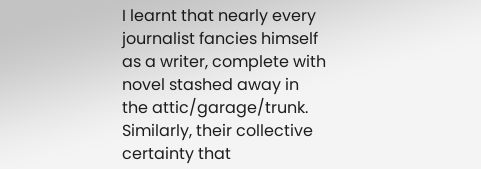I learnt that nearly every journalist fancies himself as a writer, complete with novel stashed away in the attic/garage/trunk. Similarly, their collective certainty that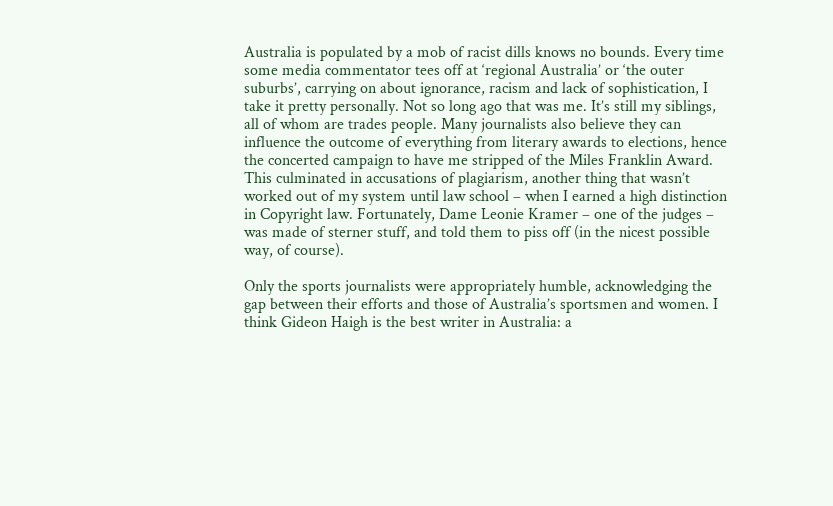Australia is populated by a mob of racist dills knows no bounds. Every time some media commentator tees off at ‘regional Australia’ or ‘the outer suburbs’, carrying on about ignorance, racism and lack of sophistication, I take it pretty personally. Not so long ago that was me. It’s still my siblings, all of whom are trades people. Many journalists also believe they can influence the outcome of everything from literary awards to elections, hence the concerted campaign to have me stripped of the Miles Franklin Award. This culminated in accusations of plagiarism, another thing that wasn’t worked out of my system until law school – when I earned a high distinction in Copyright law. Fortunately, Dame Leonie Kramer – one of the judges – was made of sterner stuff, and told them to piss off (in the nicest possible way, of course).

Only the sports journalists were appropriately humble, acknowledging the gap between their efforts and those of Australia’s sportsmen and women. I think Gideon Haigh is the best writer in Australia: a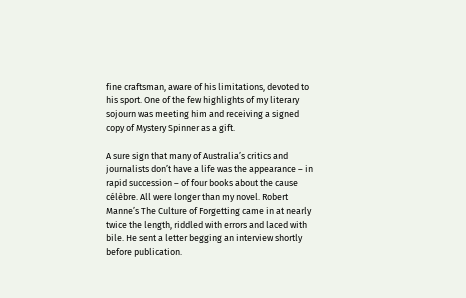fine craftsman, aware of his limitations, devoted to his sport. One of the few highlights of my literary sojourn was meeting him and receiving a signed copy of Mystery Spinner as a gift.

A sure sign that many of Australia’s critics and journalists don’t have a life was the appearance – in rapid succession – of four books about the cause célèbre. All were longer than my novel. Robert Manne’s The Culture of Forgetting came in at nearly twice the length, riddled with errors and laced with bile. He sent a letter begging an interview shortly before publication.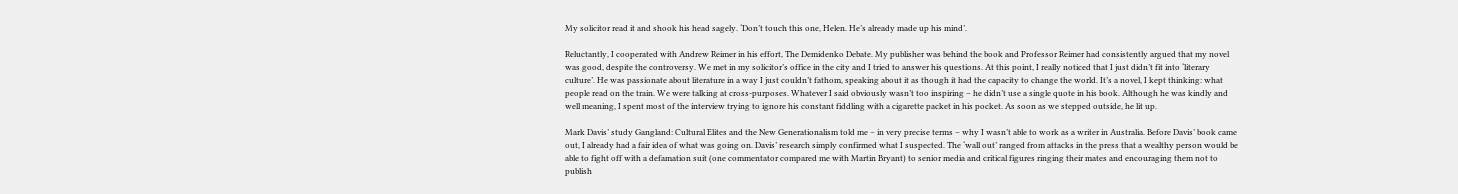My solicitor read it and shook his head sagely. ‘Don’t touch this one, Helen. He’s already made up his mind’.

Reluctantly, I cooperated with Andrew Reimer in his effort, The Demidenko Debate. My publisher was behind the book and Professor Reimer had consistently argued that my novel was good, despite the controversy. We met in my solicitor’s office in the city and I tried to answer his questions. At this point, I really noticed that I just didn’t fit into ‘literary culture’. He was passionate about literature in a way I just couldn’t fathom, speaking about it as though it had the capacity to change the world. It’s a novel, I kept thinking: what people read on the train. We were talking at cross-purposes. Whatever I said obviously wasn’t too inspiring – he didn’t use a single quote in his book. Although he was kindly and well meaning, I spent most of the interview trying to ignore his constant fiddling with a cigarette packet in his pocket. As soon as we stepped outside, he lit up.

Mark Davis’ study Gangland: Cultural Elites and the New Generationalism told me – in very precise terms – why I wasn’t able to work as a writer in Australia. Before Davis’ book came out, I already had a fair idea of what was going on. Davis’ research simply confirmed what I suspected. The ‘wall out’ ranged from attacks in the press that a wealthy person would be able to fight off with a defamation suit (one commentator compared me with Martin Bryant) to senior media and critical figures ringing their mates and encouraging them not to publish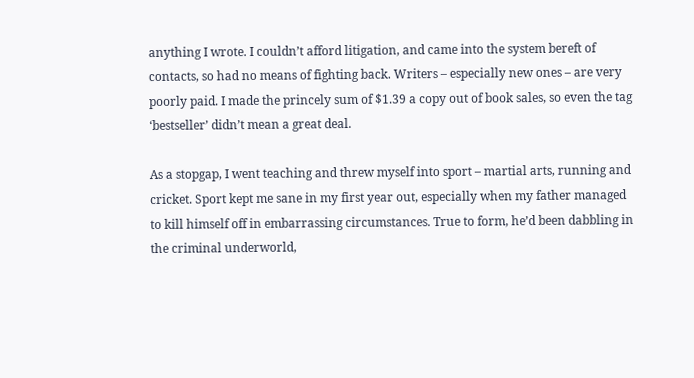anything I wrote. I couldn’t afford litigation, and came into the system bereft of contacts, so had no means of fighting back. Writers – especially new ones – are very poorly paid. I made the princely sum of $1.39 a copy out of book sales, so even the tag ‘bestseller’ didn’t mean a great deal.

As a stopgap, I went teaching and threw myself into sport – martial arts, running and cricket. Sport kept me sane in my first year out, especially when my father managed to kill himself off in embarrassing circumstances. True to form, he’d been dabbling in the criminal underworld,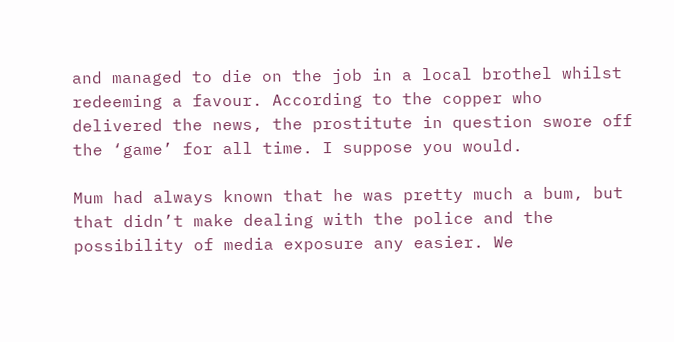and managed to die on the job in a local brothel whilst redeeming a favour. According to the copper who delivered the news, the prostitute in question swore off the ‘game’ for all time. I suppose you would.

Mum had always known that he was pretty much a bum, but that didn’t make dealing with the police and the possibility of media exposure any easier. We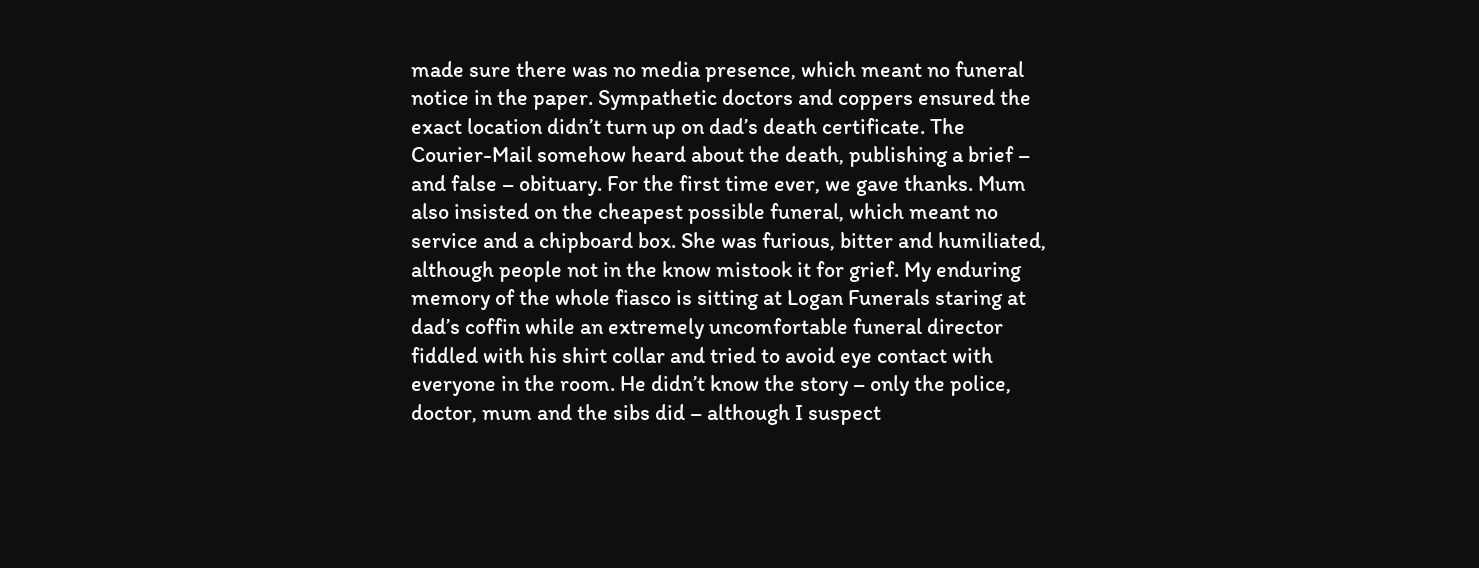made sure there was no media presence, which meant no funeral notice in the paper. Sympathetic doctors and coppers ensured the exact location didn’t turn up on dad’s death certificate. The Courier-Mail somehow heard about the death, publishing a brief – and false – obituary. For the first time ever, we gave thanks. Mum also insisted on the cheapest possible funeral, which meant no service and a chipboard box. She was furious, bitter and humiliated, although people not in the know mistook it for grief. My enduring memory of the whole fiasco is sitting at Logan Funerals staring at dad’s coffin while an extremely uncomfortable funeral director fiddled with his shirt collar and tried to avoid eye contact with everyone in the room. He didn’t know the story – only the police, doctor, mum and the sibs did – although I suspect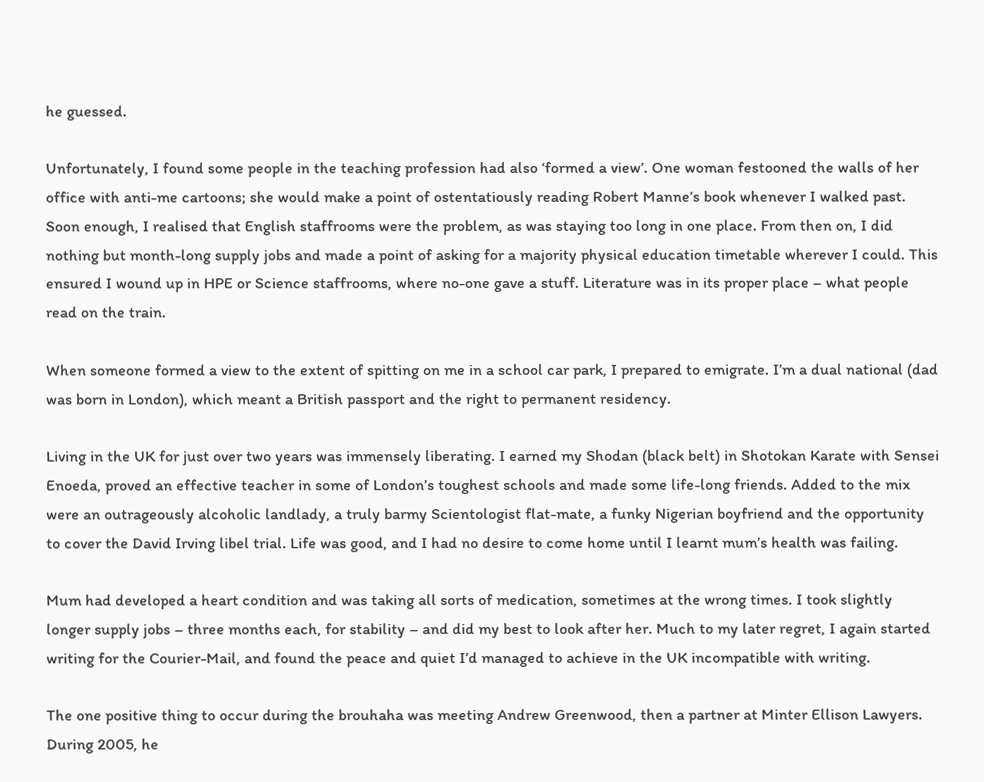he guessed.

Unfortunately, I found some people in the teaching profession had also ‘formed a view’. One woman festooned the walls of her office with anti-me cartoons; she would make a point of ostentatiously reading Robert Manne’s book whenever I walked past. Soon enough, I realised that English staffrooms were the problem, as was staying too long in one place. From then on, I did nothing but month-long supply jobs and made a point of asking for a majority physical education timetable wherever I could. This ensured I wound up in HPE or Science staffrooms, where no-one gave a stuff. Literature was in its proper place – what people read on the train.

When someone formed a view to the extent of spitting on me in a school car park, I prepared to emigrate. I’m a dual national (dad was born in London), which meant a British passport and the right to permanent residency.

Living in the UK for just over two years was immensely liberating. I earned my Shodan (black belt) in Shotokan Karate with Sensei Enoeda, proved an effective teacher in some of London’s toughest schools and made some life-long friends. Added to the mix were an outrageously alcoholic landlady, a truly barmy Scientologist flat-mate, a funky Nigerian boyfriend and the opportunity to cover the David Irving libel trial. Life was good, and I had no desire to come home until I learnt mum’s health was failing.

Mum had developed a heart condition and was taking all sorts of medication, sometimes at the wrong times. I took slightly longer supply jobs – three months each, for stability – and did my best to look after her. Much to my later regret, I again started writing for the Courier-Mail, and found the peace and quiet I’d managed to achieve in the UK incompatible with writing.

The one positive thing to occur during the brouhaha was meeting Andrew Greenwood, then a partner at Minter Ellison Lawyers. During 2005, he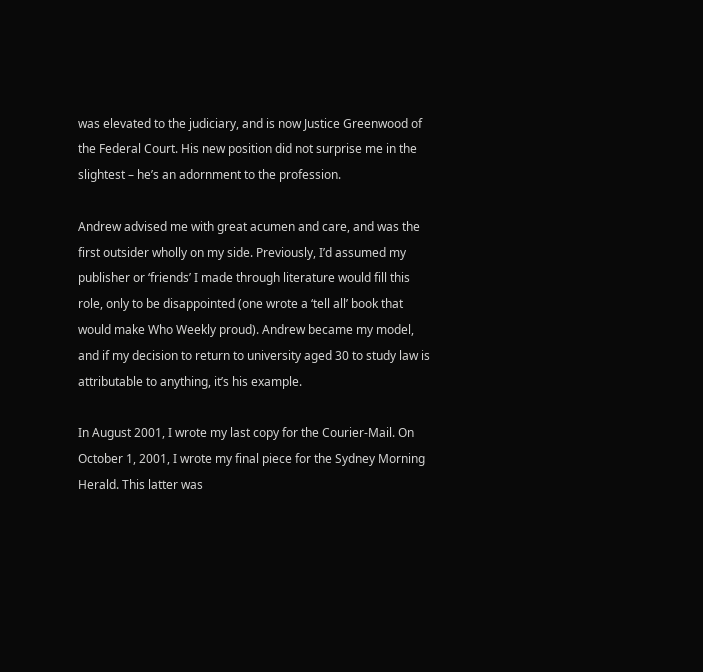was elevated to the judiciary, and is now Justice Greenwood of the Federal Court. His new position did not surprise me in the slightest – he’s an adornment to the profession.

Andrew advised me with great acumen and care, and was the first outsider wholly on my side. Previously, I’d assumed my publisher or ‘friends’ I made through literature would fill this role, only to be disappointed (one wrote a ‘tell all’ book that would make Who Weekly proud). Andrew became my model, and if my decision to return to university aged 30 to study law is attributable to anything, it’s his example.

In August 2001, I wrote my last copy for the Courier-Mail. On October 1, 2001, I wrote my final piece for the Sydney Morning Herald. This latter was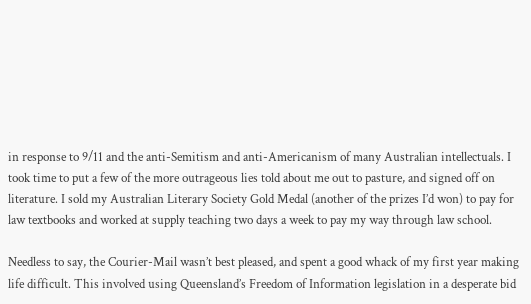in response to 9/11 and the anti-Semitism and anti-Americanism of many Australian intellectuals. I took time to put a few of the more outrageous lies told about me out to pasture, and signed off on literature. I sold my Australian Literary Society Gold Medal (another of the prizes I’d won) to pay for law textbooks and worked at supply teaching two days a week to pay my way through law school.

Needless to say, the Courier-Mail wasn’t best pleased, and spent a good whack of my first year making life difficult. This involved using Queensland’s Freedom of Information legislation in a desperate bid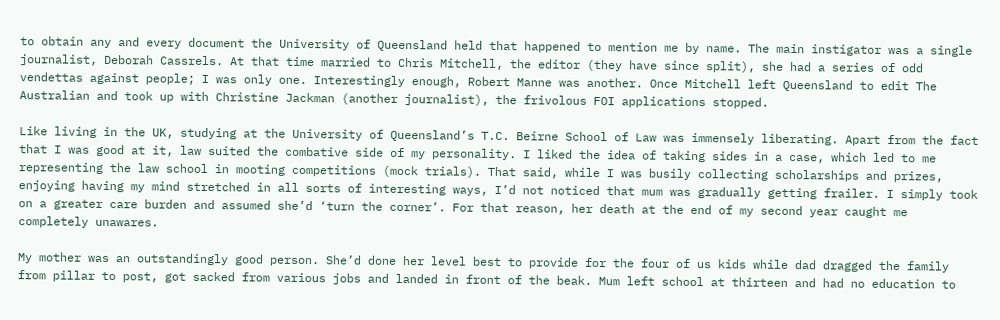to obtain any and every document the University of Queensland held that happened to mention me by name. The main instigator was a single journalist, Deborah Cassrels. At that time married to Chris Mitchell, the editor (they have since split), she had a series of odd vendettas against people; I was only one. Interestingly enough, Robert Manne was another. Once Mitchell left Queensland to edit The Australian and took up with Christine Jackman (another journalist), the frivolous FOI applications stopped.

Like living in the UK, studying at the University of Queensland’s T.C. Beirne School of Law was immensely liberating. Apart from the fact that I was good at it, law suited the combative side of my personality. I liked the idea of taking sides in a case, which led to me representing the law school in mooting competitions (mock trials). That said, while I was busily collecting scholarships and prizes, enjoying having my mind stretched in all sorts of interesting ways, I’d not noticed that mum was gradually getting frailer. I simply took on a greater care burden and assumed she’d ‘turn the corner’. For that reason, her death at the end of my second year caught me completely unawares.

My mother was an outstandingly good person. She’d done her level best to provide for the four of us kids while dad dragged the family from pillar to post, got sacked from various jobs and landed in front of the beak. Mum left school at thirteen and had no education to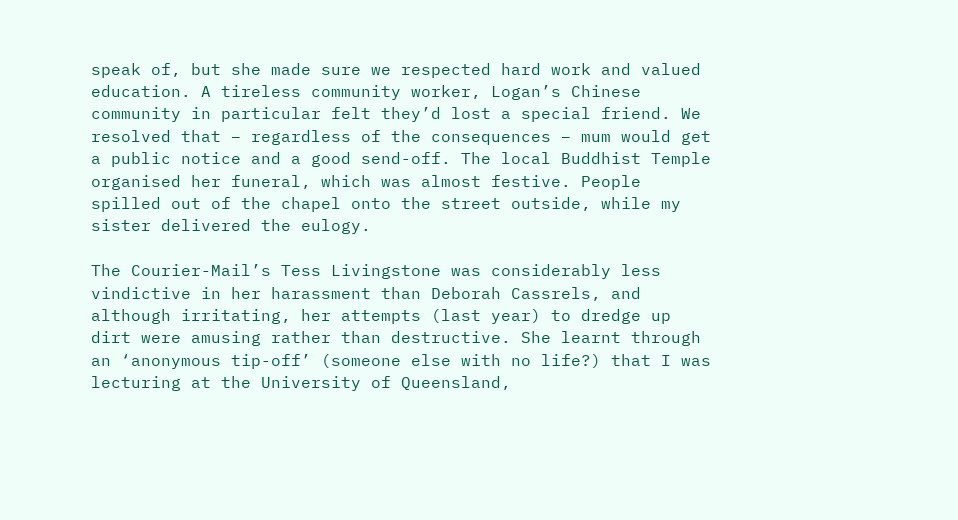speak of, but she made sure we respected hard work and valued education. A tireless community worker, Logan’s Chinese community in particular felt they’d lost a special friend. We resolved that – regardless of the consequences – mum would get a public notice and a good send-off. The local Buddhist Temple organised her funeral, which was almost festive. People spilled out of the chapel onto the street outside, while my sister delivered the eulogy.

The Courier-Mail’s Tess Livingstone was considerably less vindictive in her harassment than Deborah Cassrels, and although irritating, her attempts (last year) to dredge up dirt were amusing rather than destructive. She learnt through an ‘anonymous tip-off’ (someone else with no life?) that I was lecturing at the University of Queensland,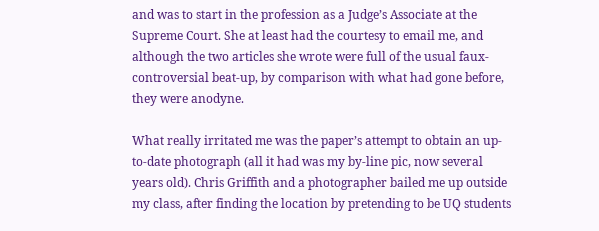and was to start in the profession as a Judge’s Associate at the Supreme Court. She at least had the courtesy to email me, and although the two articles she wrote were full of the usual faux-controversial beat-up, by comparison with what had gone before, they were anodyne.

What really irritated me was the paper’s attempt to obtain an up-to-date photograph (all it had was my by-line pic, now several years old). Chris Griffith and a photographer bailed me up outside my class, after finding the location by pretending to be UQ students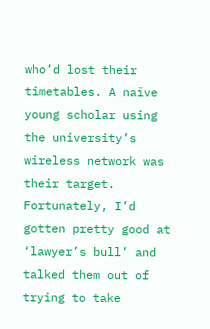who’d lost their timetables. A naïve young scholar using the university’s wireless network was their target. Fortunately, I’d gotten pretty good at ‘lawyer’s bull’ and talked them out of trying to take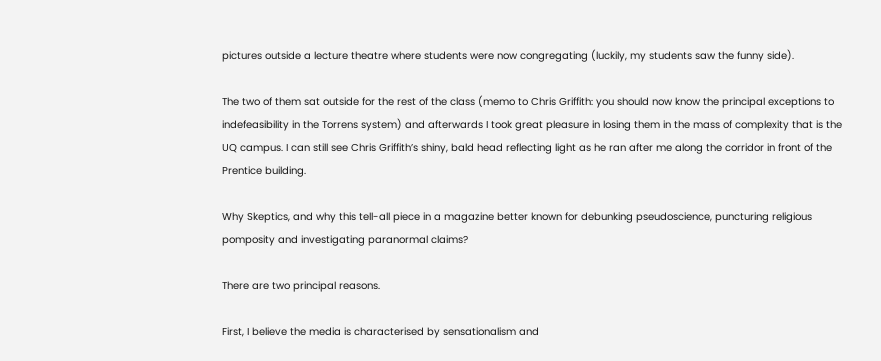pictures outside a lecture theatre where students were now congregating (luckily, my students saw the funny side).

The two of them sat outside for the rest of the class (memo to Chris Griffith: you should now know the principal exceptions to indefeasibility in the Torrens system) and afterwards I took great pleasure in losing them in the mass of complexity that is the UQ campus. I can still see Chris Griffith’s shiny, bald head reflecting light as he ran after me along the corridor in front of the Prentice building.

Why Skeptics, and why this tell-all piece in a magazine better known for debunking pseudoscience, puncturing religious pomposity and investigating paranormal claims?

There are two principal reasons.

First, I believe the media is characterised by sensationalism and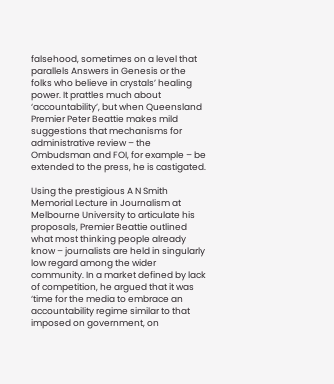falsehood, sometimes on a level that parallels Answers in Genesis or the folks who believe in crystals’ healing power. It prattles much about ‘accountability’, but when Queensland Premier Peter Beattie makes mild suggestions that mechanisms for administrative review – the Ombudsman and FOI, for example – be extended to the press, he is castigated.

Using the prestigious A N Smith Memorial Lecture in Journalism at Melbourne University to articulate his proposals, Premier Beattie outlined what most thinking people already know – journalists are held in singularly low regard among the wider community. In a market defined by lack of competition, he argued that it was ‘time for the media to embrace an accountability regime similar to that imposed on government, on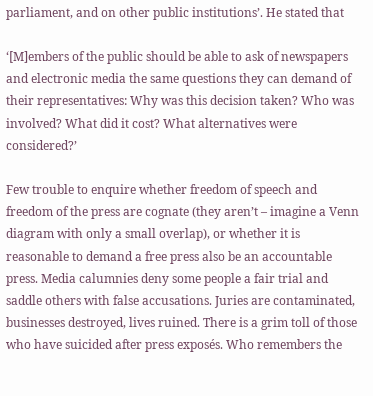parliament, and on other public institutions’. He stated that

‘[M]embers of the public should be able to ask of newspapers and electronic media the same questions they can demand of their representatives: Why was this decision taken? Who was involved? What did it cost? What alternatives were considered?’

Few trouble to enquire whether freedom of speech and freedom of the press are cognate (they aren’t – imagine a Venn diagram with only a small overlap), or whether it is reasonable to demand a free press also be an accountable press. Media calumnies deny some people a fair trial and saddle others with false accusations. Juries are contaminated, businesses destroyed, lives ruined. There is a grim toll of those who have suicided after press exposés. Who remembers the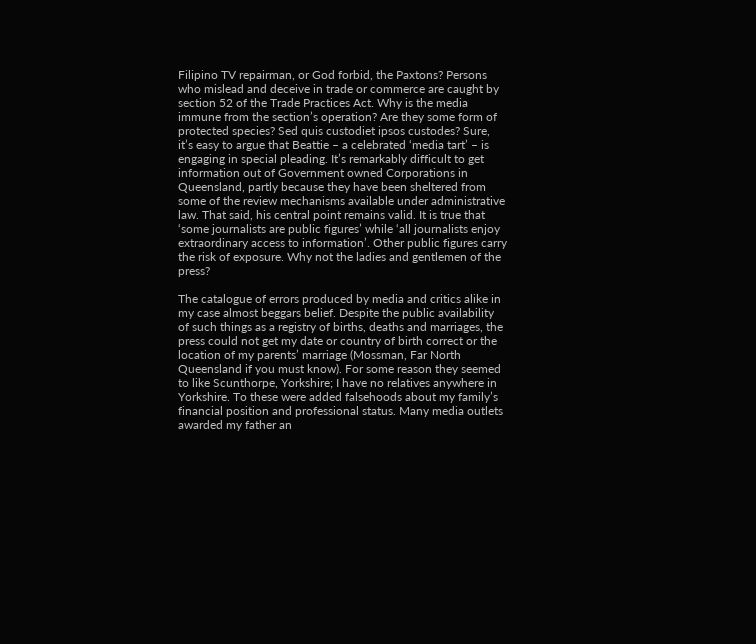Filipino TV repairman, or God forbid, the Paxtons? Persons who mislead and deceive in trade or commerce are caught by section 52 of the Trade Practices Act. Why is the media immune from the section’s operation? Are they some form of protected species? Sed quis custodiet ipsos custodes? Sure, it’s easy to argue that Beattie – a celebrated ‘media tart’ – is engaging in special pleading. It’s remarkably difficult to get information out of Government owned Corporations in Queensland, partly because they have been sheltered from some of the review mechanisms available under administrative law. That said, his central point remains valid. It is true that ‘some journalists are public figures’ while ‘all journalists enjoy extraordinary access to information’. Other public figures carry the risk of exposure. Why not the ladies and gentlemen of the press?

The catalogue of errors produced by media and critics alike in my case almost beggars belief. Despite the public availability of such things as a registry of births, deaths and marriages, the press could not get my date or country of birth correct or the location of my parents’ marriage (Mossman, Far North Queensland if you must know). For some reason they seemed to like Scunthorpe, Yorkshire; I have no relatives anywhere in Yorkshire. To these were added falsehoods about my family’s financial position and professional status. Many media outlets awarded my father an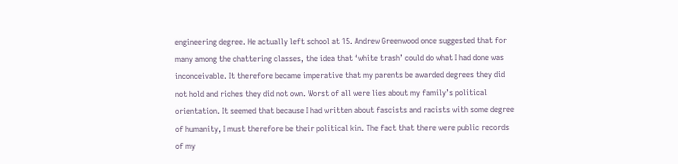engineering degree. He actually left school at 15. Andrew Greenwood once suggested that for many among the chattering classes, the idea that ‘white trash’ could do what I had done was inconceivable. It therefore became imperative that my parents be awarded degrees they did not hold and riches they did not own. Worst of all were lies about my family’s political orientation. It seemed that because I had written about fascists and racists with some degree of humanity, I must therefore be their political kin. The fact that there were public records of my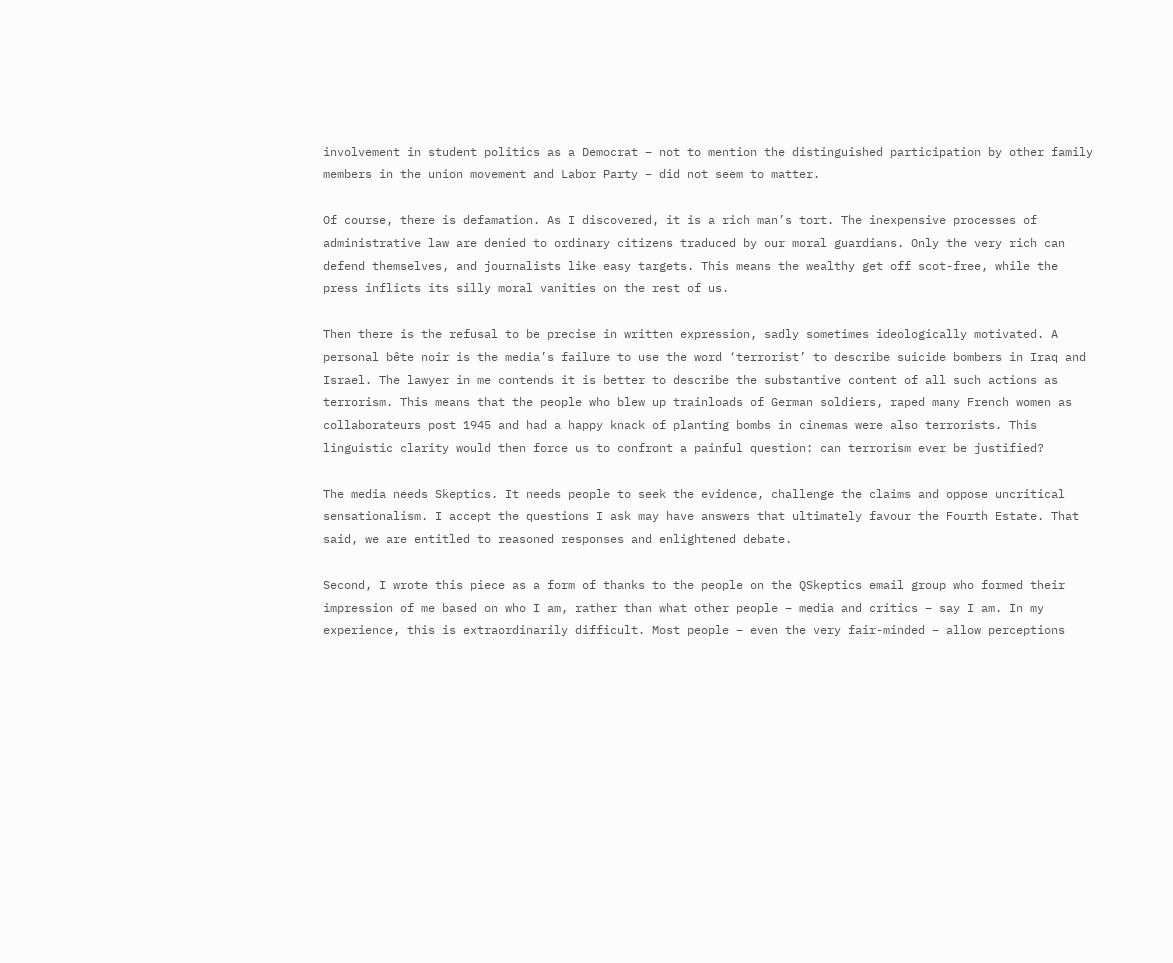involvement in student politics as a Democrat – not to mention the distinguished participation by other family members in the union movement and Labor Party – did not seem to matter.

Of course, there is defamation. As I discovered, it is a rich man’s tort. The inexpensive processes of administrative law are denied to ordinary citizens traduced by our moral guardians. Only the very rich can defend themselves, and journalists like easy targets. This means the wealthy get off scot-free, while the press inflicts its silly moral vanities on the rest of us.

Then there is the refusal to be precise in written expression, sadly sometimes ideologically motivated. A personal bête noir is the media’s failure to use the word ‘terrorist’ to describe suicide bombers in Iraq and Israel. The lawyer in me contends it is better to describe the substantive content of all such actions as terrorism. This means that the people who blew up trainloads of German soldiers, raped many French women as collaborateurs post 1945 and had a happy knack of planting bombs in cinemas were also terrorists. This linguistic clarity would then force us to confront a painful question: can terrorism ever be justified?

The media needs Skeptics. It needs people to seek the evidence, challenge the claims and oppose uncritical sensationalism. I accept the questions I ask may have answers that ultimately favour the Fourth Estate. That said, we are entitled to reasoned responses and enlightened debate.

Second, I wrote this piece as a form of thanks to the people on the QSkeptics email group who formed their impression of me based on who I am, rather than what other people – media and critics – say I am. In my experience, this is extraordinarily difficult. Most people – even the very fair-minded – allow perceptions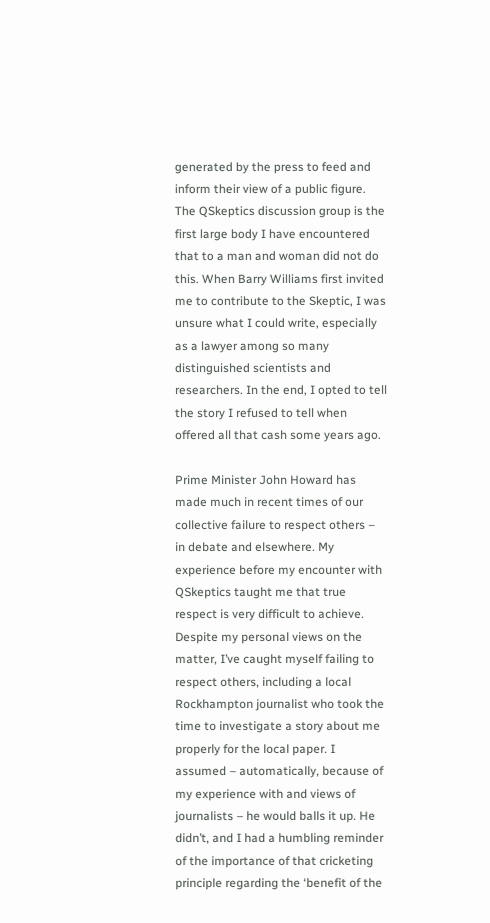generated by the press to feed and inform their view of a public figure. The QSkeptics discussion group is the first large body I have encountered that to a man and woman did not do this. When Barry Williams first invited me to contribute to the Skeptic, I was unsure what I could write, especially as a lawyer among so many distinguished scientists and researchers. In the end, I opted to tell the story I refused to tell when offered all that cash some years ago.

Prime Minister John Howard has made much in recent times of our collective failure to respect others – in debate and elsewhere. My experience before my encounter with QSkeptics taught me that true respect is very difficult to achieve. Despite my personal views on the matter, I’ve caught myself failing to respect others, including a local Rockhampton journalist who took the time to investigate a story about me properly for the local paper. I assumed – automatically, because of my experience with and views of journalists – he would balls it up. He didn’t, and I had a humbling reminder of the importance of that cricketing principle regarding the ‘benefit of the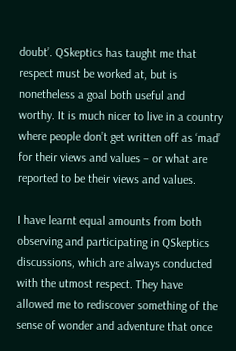doubt’. QSkeptics has taught me that respect must be worked at, but is nonetheless a goal both useful and worthy. It is much nicer to live in a country where people don’t get written off as ‘mad’ for their views and values – or what are reported to be their views and values.

I have learnt equal amounts from both observing and participating in QSkeptics discussions, which are always conducted with the utmost respect. They have allowed me to rediscover something of the sense of wonder and adventure that once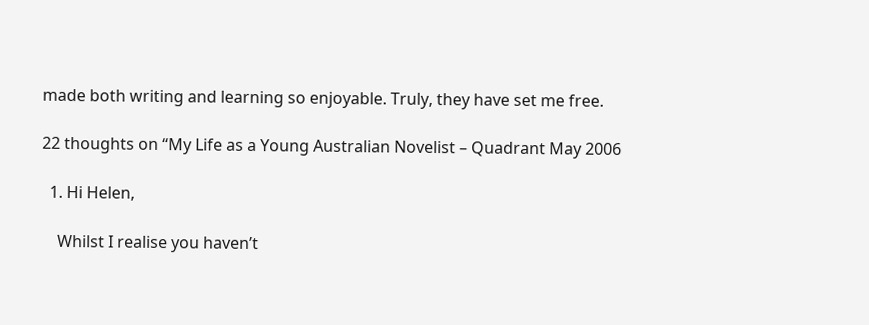made both writing and learning so enjoyable. Truly, they have set me free.

22 thoughts on “My Life as a Young Australian Novelist – Quadrant May 2006

  1. Hi Helen,

    Whilst I realise you haven’t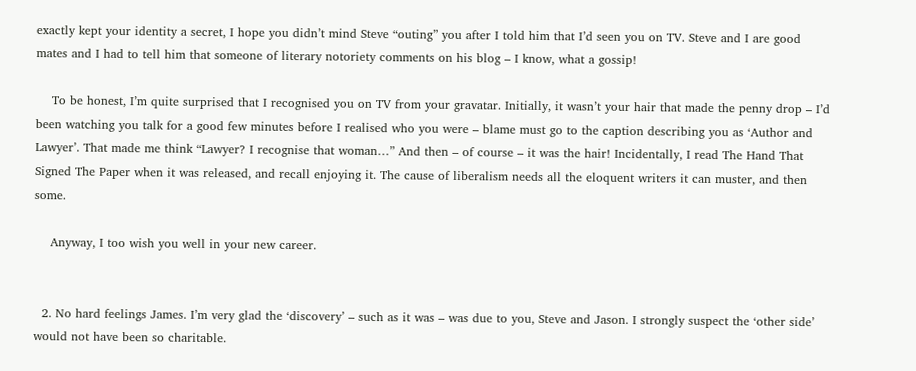exactly kept your identity a secret, I hope you didn’t mind Steve “outing” you after I told him that I’d seen you on TV. Steve and I are good mates and I had to tell him that someone of literary notoriety comments on his blog – I know, what a gossip!

    To be honest, I’m quite surprised that I recognised you on TV from your gravatar. Initially, it wasn’t your hair that made the penny drop – I’d been watching you talk for a good few minutes before I realised who you were – blame must go to the caption describing you as ‘Author and Lawyer’. That made me think “Lawyer? I recognise that woman…” And then – of course – it was the hair! Incidentally, I read The Hand That Signed The Paper when it was released, and recall enjoying it. The cause of liberalism needs all the eloquent writers it can muster, and then some.

    Anyway, I too wish you well in your new career.


  2. No hard feelings James. I’m very glad the ‘discovery’ – such as it was – was due to you, Steve and Jason. I strongly suspect the ‘other side’ would not have been so charitable.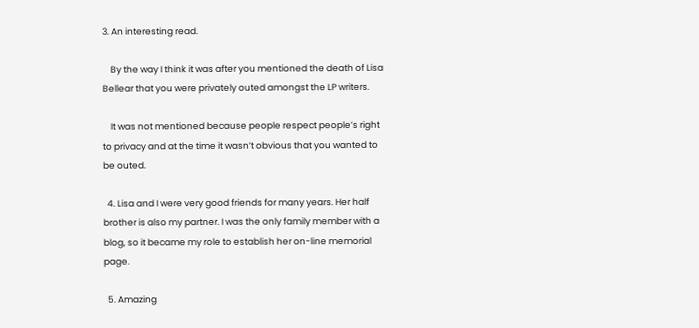3. An interesting read.

    By the way I think it was after you mentioned the death of Lisa Bellear that you were privately outed amongst the LP writers.

    It was not mentioned because people respect people’s right to privacy and at the time it wasn’t obvious that you wanted to be outed.

  4. Lisa and I were very good friends for many years. Her half brother is also my partner. I was the only family member with a blog, so it became my role to establish her on-line memorial page.

  5. Amazing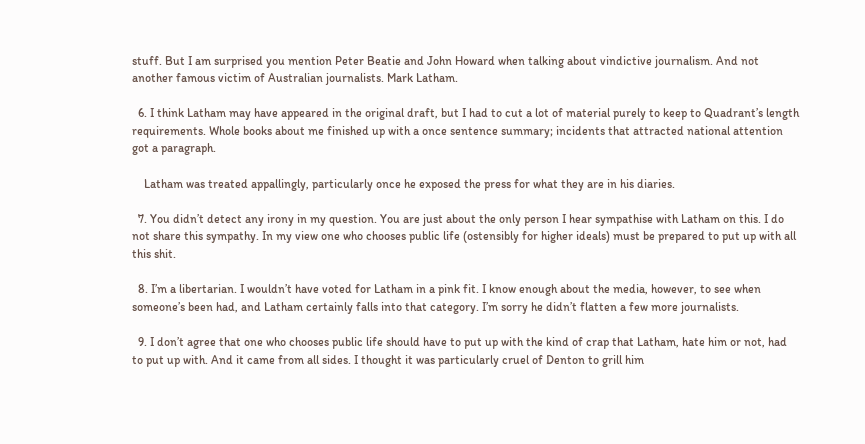stuff. But I am surprised you mention Peter Beatie and John Howard when talking about vindictive journalism. And not another famous victim of Australian journalists. Mark Latham.

  6. I think Latham may have appeared in the original draft, but I had to cut a lot of material purely to keep to Quadrant’s length requirements. Whole books about me finished up with a once sentence summary; incidents that attracted national attention got a paragraph.

    Latham was treated appallingly, particularly once he exposed the press for what they are in his diaries.

  7. You didn’t detect any irony in my question. You are just about the only person I hear sympathise with Latham on this. I do not share this sympathy. In my view one who chooses public life (ostensibly for higher ideals) must be prepared to put up with all this shit.

  8. I’m a libertarian. I wouldn’t have voted for Latham in a pink fit. I know enough about the media, however, to see when someone’s been had, and Latham certainly falls into that category. I’m sorry he didn’t flatten a few more journalists.

  9. I don’t agree that one who chooses public life should have to put up with the kind of crap that Latham, hate him or not, had to put up with. And it came from all sides. I thought it was particularly cruel of Denton to grill him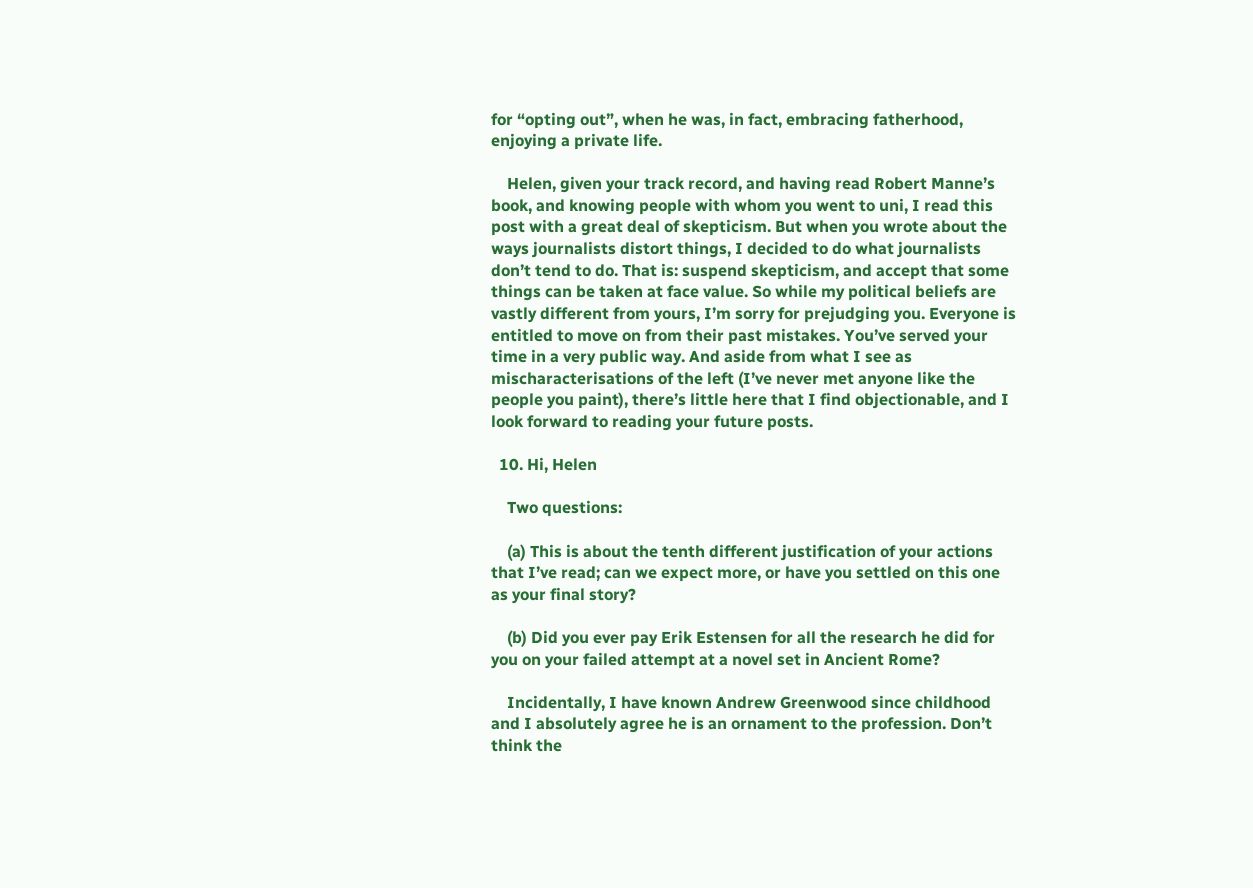for “opting out”, when he was, in fact, embracing fatherhood, enjoying a private life.

    Helen, given your track record, and having read Robert Manne’s book, and knowing people with whom you went to uni, I read this post with a great deal of skepticism. But when you wrote about the ways journalists distort things, I decided to do what journalists don’t tend to do. That is: suspend skepticism, and accept that some things can be taken at face value. So while my political beliefs are vastly different from yours, I’m sorry for prejudging you. Everyone is entitled to move on from their past mistakes. You’ve served your time in a very public way. And aside from what I see as mischaracterisations of the left (I’ve never met anyone like the people you paint), there’s little here that I find objectionable, and I look forward to reading your future posts.

  10. Hi, Helen

    Two questions:

    (a) This is about the tenth different justification of your actions that I’ve read; can we expect more, or have you settled on this one as your final story?

    (b) Did you ever pay Erik Estensen for all the research he did for you on your failed attempt at a novel set in Ancient Rome?

    Incidentally, I have known Andrew Greenwood since childhood and I absolutely agree he is an ornament to the profession. Don’t think the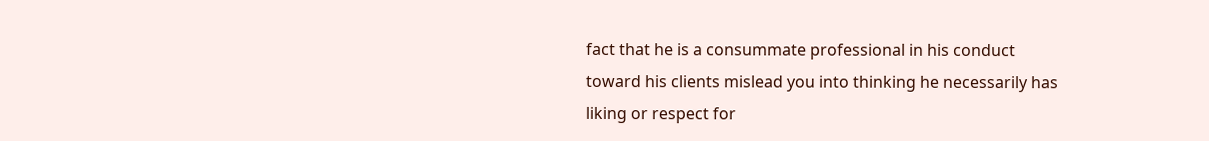fact that he is a consummate professional in his conduct toward his clients mislead you into thinking he necessarily has liking or respect for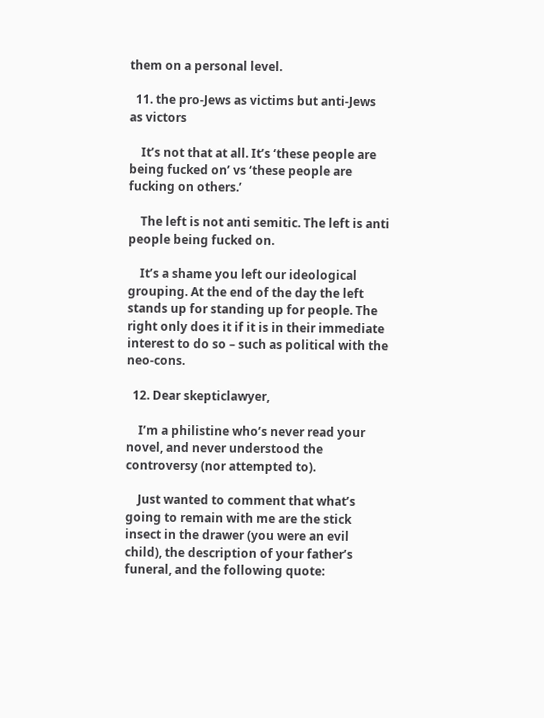them on a personal level.

  11. the pro-Jews as victims but anti-Jews as victors

    It’s not that at all. It’s ‘these people are being fucked on’ vs ‘these people are fucking on others.’

    The left is not anti semitic. The left is anti people being fucked on.

    It’s a shame you left our ideological grouping. At the end of the day the left stands up for standing up for people. The right only does it if it is in their immediate interest to do so – such as political with the neo-cons.

  12. Dear skepticlawyer,

    I’m a philistine who’s never read your novel, and never understood the controversy (nor attempted to).

    Just wanted to comment that what’s going to remain with me are the stick insect in the drawer (you were an evil child), the description of your father’s funeral, and the following quote: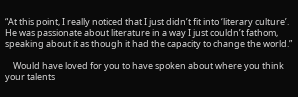“At this point, I really noticed that I just didn’t fit into ‘literary culture’. He was passionate about literature in a way I just couldn’t fathom, speaking about it as though it had the capacity to change the world.”

    Would have loved for you to have spoken about where you think your talents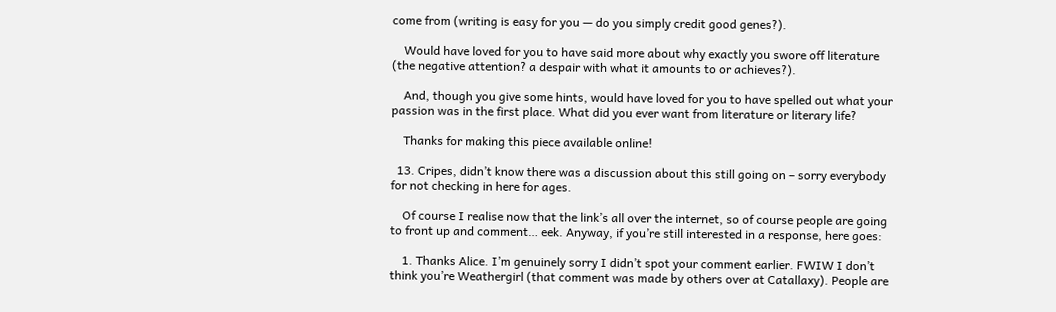come from (writing is easy for you — do you simply credit good genes?).

    Would have loved for you to have said more about why exactly you swore off literature (the negative attention? a despair with what it amounts to or achieves?).

    And, though you give some hints, would have loved for you to have spelled out what your passion was in the first place. What did you ever want from literature or literary life?

    Thanks for making this piece available online!

  13. Cripes, didn’t know there was a discussion about this still going on – sorry everybody for not checking in here for ages.

    Of course I realise now that the link’s all over the internet, so of course people are going to front up and comment… eek. Anyway, if you’re still interested in a response, here goes:

    1. Thanks Alice. I’m genuinely sorry I didn’t spot your comment earlier. FWIW I don’t think you’re Weathergirl (that comment was made by others over at Catallaxy). People are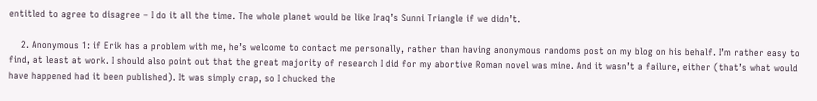entitled to agree to disagree – I do it all the time. The whole planet would be like Iraq’s Sunni Triangle if we didn’t.

    2. Anonymous 1: if Erik has a problem with me, he’s welcome to contact me personally, rather than having anonymous randoms post on my blog on his behalf. I’m rather easy to find, at least at work. I should also point out that the great majority of research I did for my abortive Roman novel was mine. And it wasn’t a failure, either (that’s what would have happened had it been published). It was simply crap, so I chucked the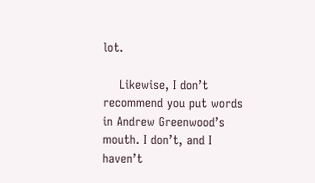lot.

    Likewise, I don’t recommend you put words in Andrew Greenwood’s mouth. I don’t, and I haven’t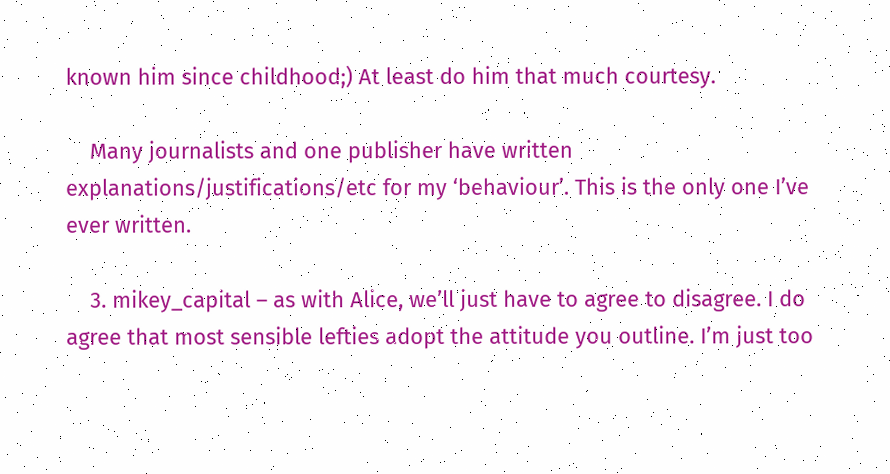known him since childhood;) At least do him that much courtesy.

    Many journalists and one publisher have written explanations/justifications/etc for my ‘behaviour’. This is the only one I’ve ever written.

    3. mikey_capital – as with Alice, we’ll just have to agree to disagree. I do agree that most sensible lefties adopt the attitude you outline. I’m just too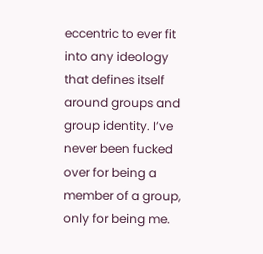eccentric to ever fit into any ideology that defines itself around groups and group identity. I’ve never been fucked over for being a member of a group, only for being me.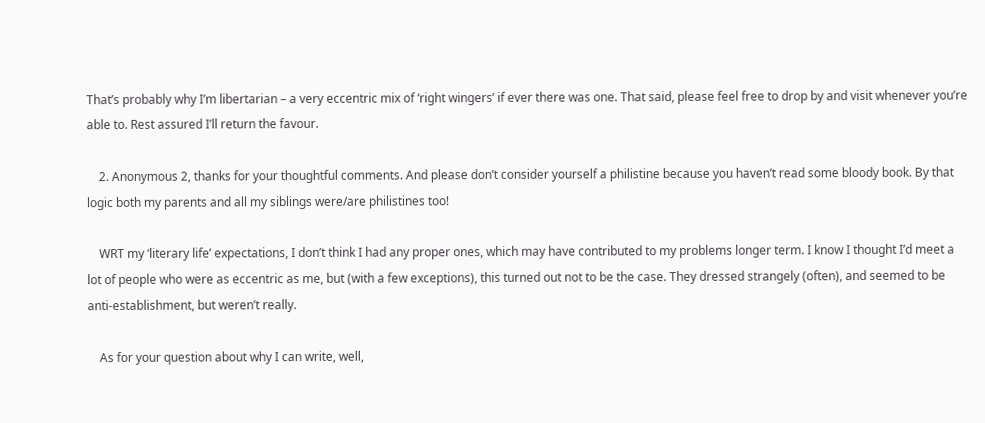That’s probably why I’m libertarian – a very eccentric mix of ‘right wingers’ if ever there was one. That said, please feel free to drop by and visit whenever you’re able to. Rest assured I’ll return the favour.

    2. Anonymous 2, thanks for your thoughtful comments. And please don’t consider yourself a philistine because you haven’t read some bloody book. By that logic both my parents and all my siblings were/are philistines too!

    WRT my ‘literary life’ expectations, I don’t think I had any proper ones, which may have contributed to my problems longer term. I know I thought I’d meet a lot of people who were as eccentric as me, but (with a few exceptions), this turned out not to be the case. They dressed strangely (often), and seemed to be anti-establishment, but weren’t really.

    As for your question about why I can write, well,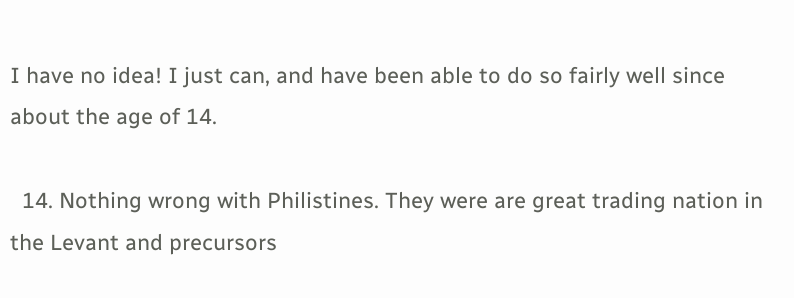I have no idea! I just can, and have been able to do so fairly well since about the age of 14.

  14. Nothing wrong with Philistines. They were are great trading nation in the Levant and precursors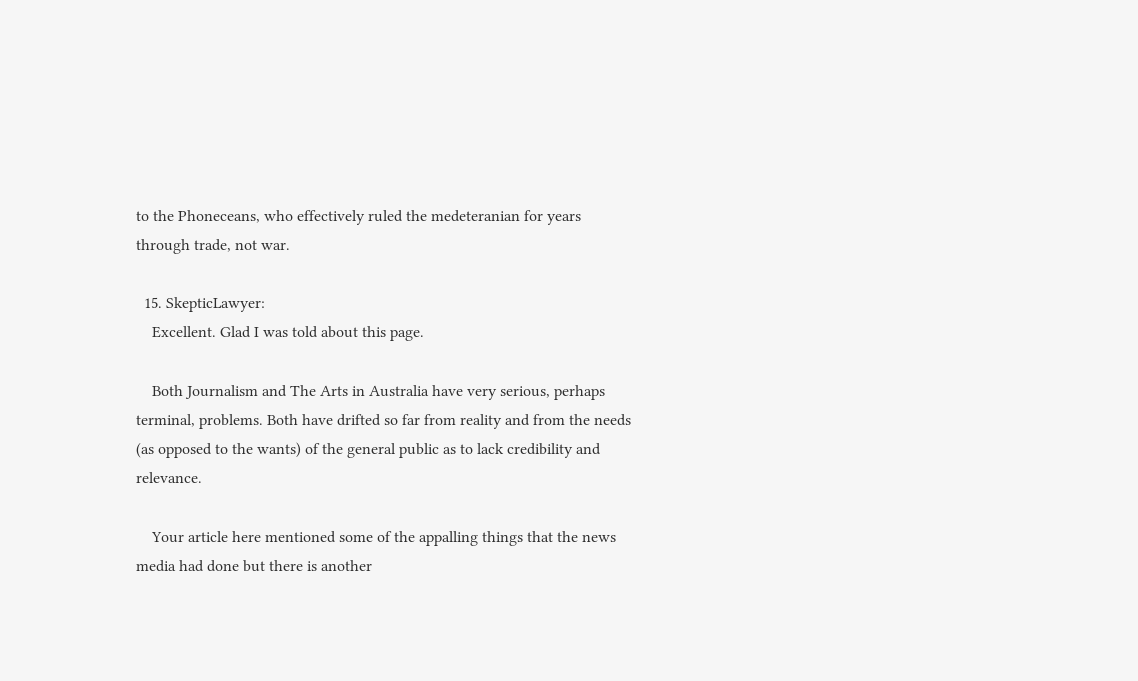to the Phoneceans, who effectively ruled the medeteranian for years through trade, not war.

  15. SkepticLawyer:
    Excellent. Glad I was told about this page.

    Both Journalism and The Arts in Australia have very serious, perhaps terminal, problems. Both have drifted so far from reality and from the needs (as opposed to the wants) of the general public as to lack credibility and relevance.

    Your article here mentioned some of the appalling things that the news media had done but there is another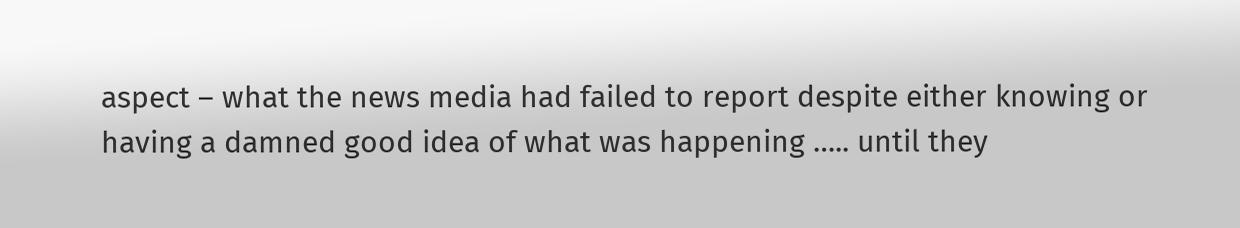aspect – what the news media had failed to report despite either knowing or having a damned good idea of what was happening ….. until they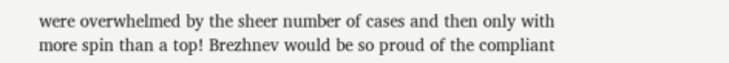were overwhelmed by the sheer number of cases and then only with more spin than a top! Brezhnev would be so proud of the compliant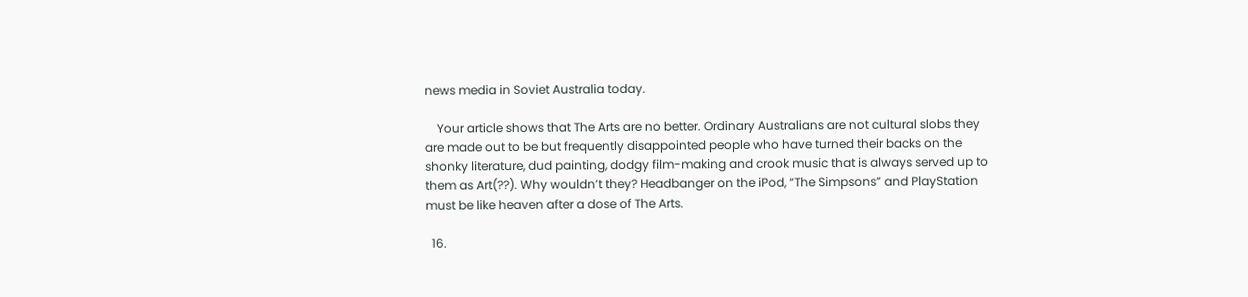news media in Soviet Australia today.

    Your article shows that The Arts are no better. Ordinary Australians are not cultural slobs they are made out to be but frequently disappointed people who have turned their backs on the shonky literature, dud painting, dodgy film-making and crook music that is always served up to them as Art(??). Why wouldn’t they? Headbanger on the iPod, “The Simpsons” and PlayStation must be like heaven after a dose of The Arts.

  16.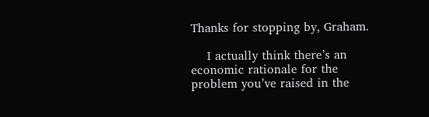Thanks for stopping by, Graham.

    I actually think there’s an economic rationale for the problem you’ve raised in the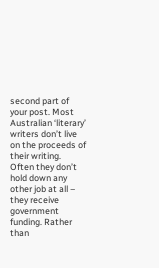second part of your post. Most Australian ‘literary’ writers don’t live on the proceeds of their writing. Often they don’t hold down any other job at all – they receive government funding. Rather than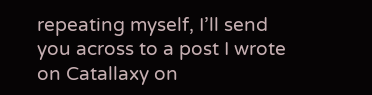repeating myself, I’ll send you across to a post I wrote on Catallaxy on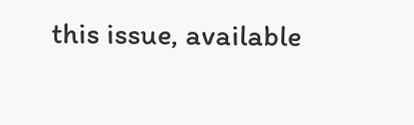this issue, available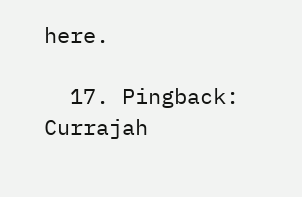here.

  17. Pingback: Currajah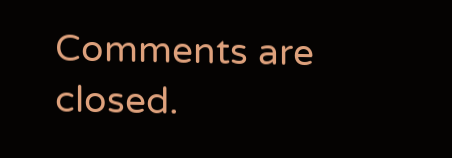Comments are closed.